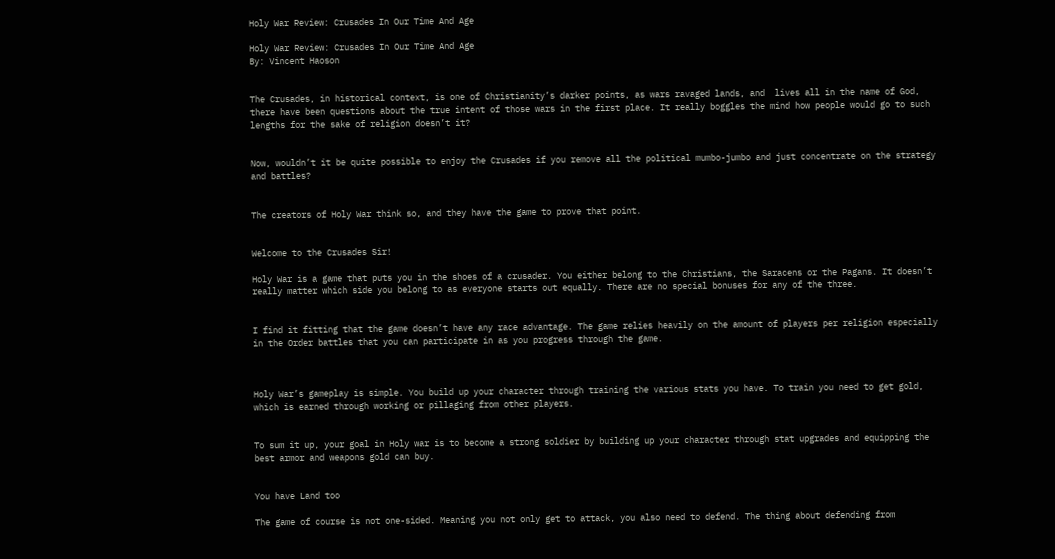Holy War Review: Crusades In Our Time And Age

Holy War Review: Crusades In Our Time And Age
By: Vincent Haoson


The Crusades, in historical context, is one of Christianity’s darker points, as wars ravaged lands, and  lives all in the name of God, there have been questions about the true intent of those wars in the first place. It really boggles the mind how people would go to such lengths for the sake of religion doesn’t it?


Now, wouldn’t it be quite possible to enjoy the Crusades if you remove all the political mumbo-jumbo and just concentrate on the strategy and battles?


The creators of Holy War think so, and they have the game to prove that point.


Welcome to the Crusades Sir!

Holy War is a game that puts you in the shoes of a crusader. You either belong to the Christians, the Saracens or the Pagans. It doesn’t really matter which side you belong to as everyone starts out equally. There are no special bonuses for any of the three.


I find it fitting that the game doesn’t have any race advantage. The game relies heavily on the amount of players per religion especially in the Order battles that you can participate in as you progress through the game.



Holy War’s gameplay is simple. You build up your character through training the various stats you have. To train you need to get gold, which is earned through working or pillaging from other players.


To sum it up, your goal in Holy war is to become a strong soldier by building up your character through stat upgrades and equipping the best armor and weapons gold can buy.


You have Land too

The game of course is not one-sided. Meaning you not only get to attack, you also need to defend. The thing about defending from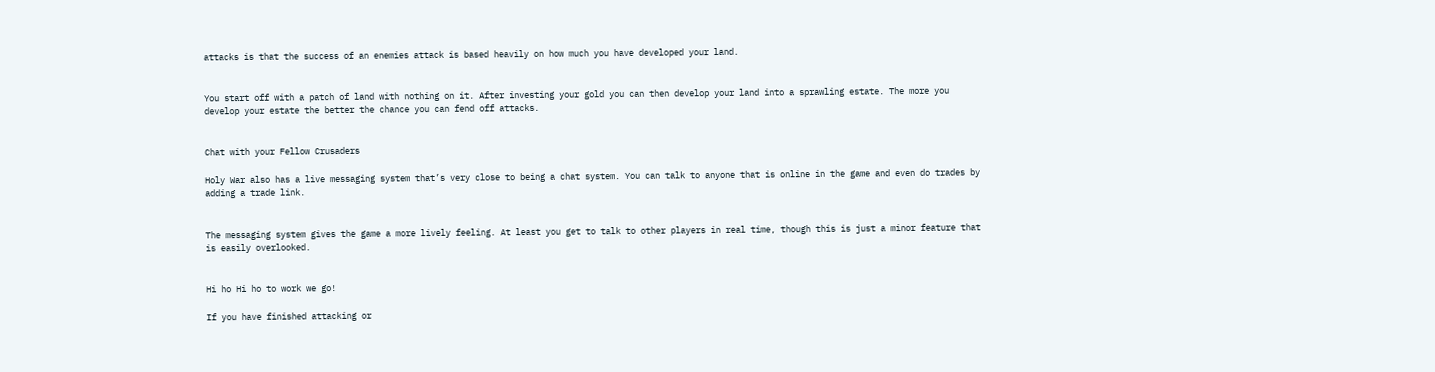attacks is that the success of an enemies attack is based heavily on how much you have developed your land.


You start off with a patch of land with nothing on it. After investing your gold you can then develop your land into a sprawling estate. The more you develop your estate the better the chance you can fend off attacks.


Chat with your Fellow Crusaders

Holy War also has a live messaging system that’s very close to being a chat system. You can talk to anyone that is online in the game and even do trades by adding a trade link.


The messaging system gives the game a more lively feeling. At least you get to talk to other players in real time, though this is just a minor feature that is easily overlooked.


Hi ho Hi ho to work we go!

If you have finished attacking or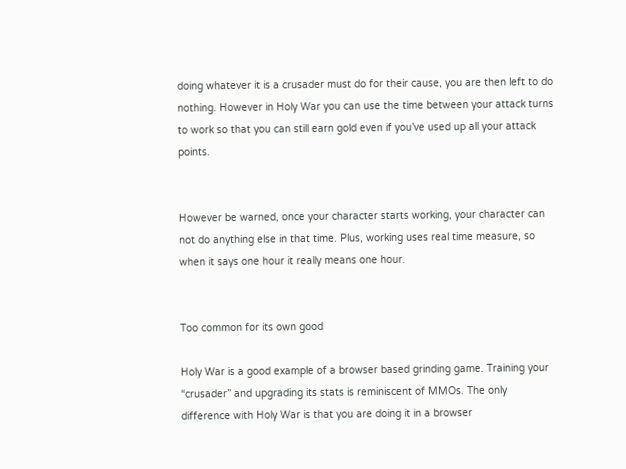doing whatever it is a crusader must do for their cause, you are then left to do nothing. However in Holy War you can use the time between your attack turns to work so that you can still earn gold even if you’ve used up all your attack points.


However be warned, once your character starts working, your character can not do anything else in that time. Plus, working uses real time measure, so when it says one hour it really means one hour.


Too common for its own good

Holy War is a good example of a browser based grinding game. Training your “crusader” and upgrading its stats is reminiscent of MMOs. The only difference with Holy War is that you are doing it in a browser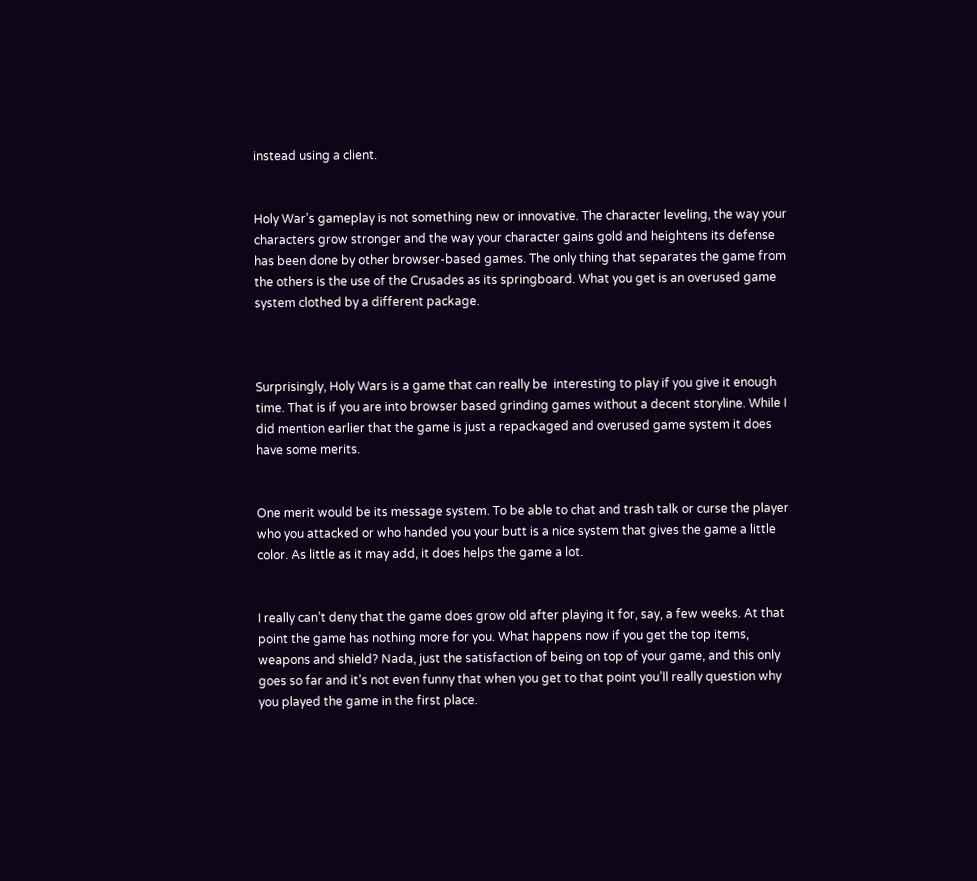instead using a client.


Holy War’s gameplay is not something new or innovative. The character leveling, the way your characters grow stronger and the way your character gains gold and heightens its defense has been done by other browser-based games. The only thing that separates the game from the others is the use of the Crusades as its springboard. What you get is an overused game system clothed by a different package.



Surprisingly, Holy Wars is a game that can really be  interesting to play if you give it enough time. That is if you are into browser based grinding games without a decent storyline. While I did mention earlier that the game is just a repackaged and overused game system it does have some merits.


One merit would be its message system. To be able to chat and trash talk or curse the player who you attacked or who handed you your butt is a nice system that gives the game a little color. As little as it may add, it does helps the game a lot.


I really can’t deny that the game does grow old after playing it for, say, a few weeks. At that point the game has nothing more for you. What happens now if you get the top items, weapons and shield? Nada, just the satisfaction of being on top of your game, and this only goes so far and it’s not even funny that when you get to that point you’ll really question why you played the game in the first place.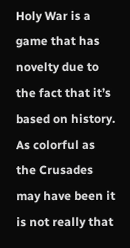Holy War is a game that has novelty due to the fact that it’s based on history. As colorful as the Crusades may have been it is not really that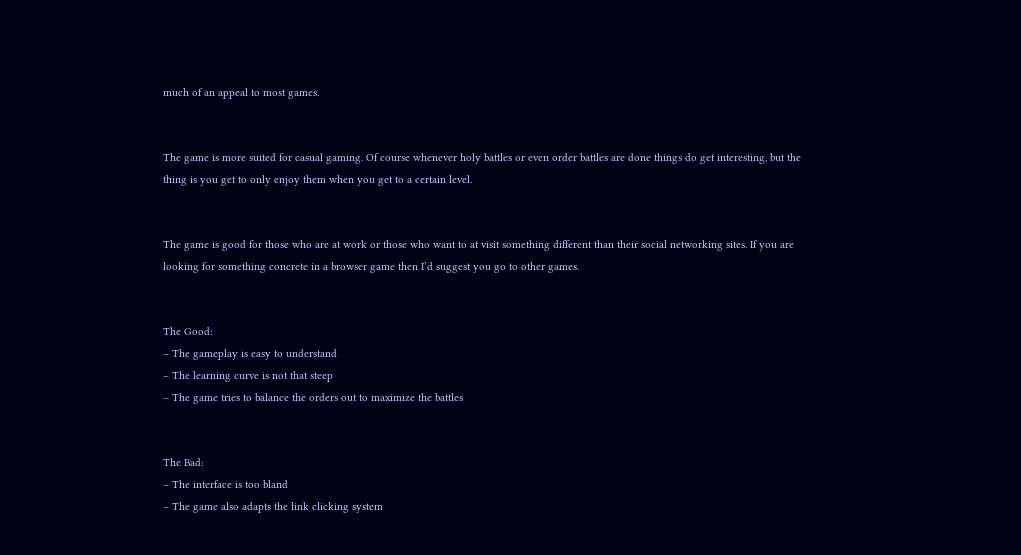much of an appeal to most games.


The game is more suited for casual gaming. Of course whenever holy battles or even order battles are done things do get interesting, but the thing is you get to only enjoy them when you get to a certain level.


The game is good for those who are at work or those who want to at visit something different than their social networking sites. If you are looking for something concrete in a browser game then I’d suggest you go to other games.


The Good:
– The gameplay is easy to understand
– The learning curve is not that steep
– The game tries to balance the orders out to maximize the battles


The Bad:
– The interface is too bland
– The game also adapts the link clicking system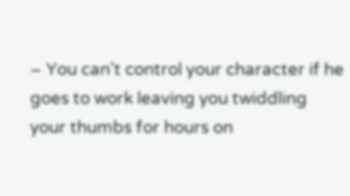– You can’t control your character if he goes to work leaving you twiddling your thumbs for hours on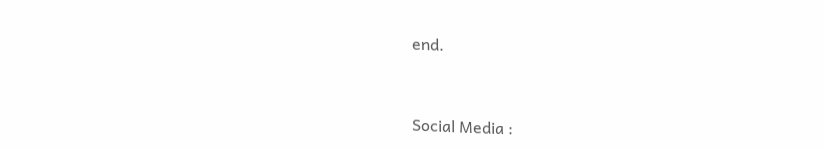end.


Social Media :